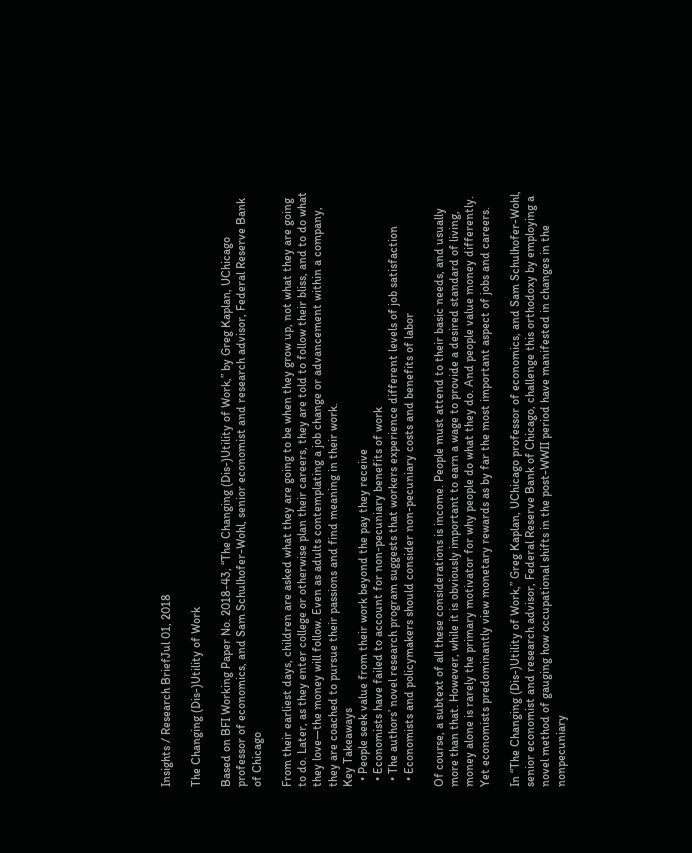Insights / Research BriefJul 01, 2018

The Changing (Dis-)Utility of Work

Based on BFI Working Paper No. 2018-43, “The Changing (Dis-)Utility of Work,” by Greg Kaplan, UChicago professor of economics, and Sam Schulhofer-Wohl, senior economist and research advisor, Federal Reserve Bank of Chicago

From their earliest days, children are asked what they are going to be when they grow up, not what they are going to do. Later, as they enter college or otherwise plan their careers, they are told to follow their bliss, and to do what they love—the money will follow. Even as adults contemplating a job change or advancement within a company, they are coached to pursue their passions and find meaning in their work.
Key Takeaways
  • People seek value from their work beyond the pay they receive
  • Economists have failed to account for non-pecuniary benefits of work
  • The authors’ novel research program suggests that workers experience different levels of job satisfaction
  • Economists and policymakers should consider non-pecuniary costs and benefits of labor

Of course, a subtext of all these considerations is income. People must attend to their basic needs, and usually more than that. However, while it is obviously important to earn a wage to provide a desired standard of living, money alone is rarely the primary motivator for why people do what they do. And people value money differently. Yet economists predominantly view monetary rewards as by far the most important aspect of jobs and careers.

In “The Changing (Dis-)Utility of Work,” Greg Kaplan, UChicago professor of economics, and Sam Schulhofer-Wohl, senior economist and research advisor, Federal Reserve Bank of Chicago, challenge this orthodoxy by employing a novel method of gauging how occupational shifts in the post-WWII period have manifested in changes in the nonpecuniary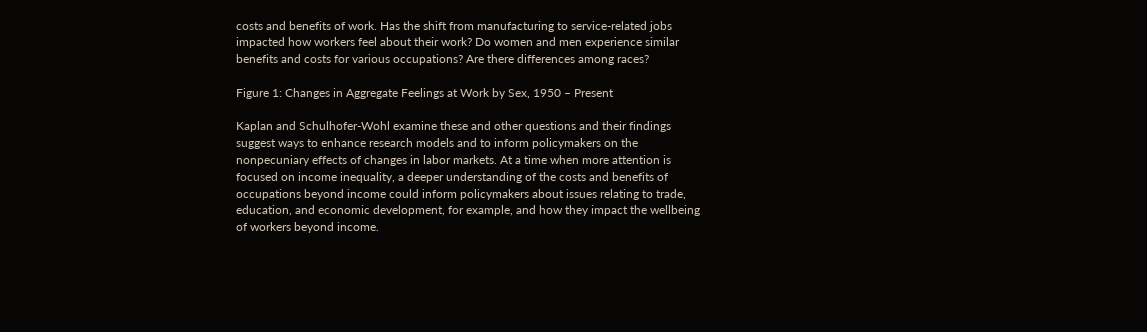costs and benefits of work. Has the shift from manufacturing to service-related jobs impacted how workers feel about their work? Do women and men experience similar benefits and costs for various occupations? Are there differences among races?

Figure 1: Changes in Aggregate Feelings at Work by Sex, 1950 – Present

Kaplan and Schulhofer-Wohl examine these and other questions and their findings suggest ways to enhance research models and to inform policymakers on the nonpecuniary effects of changes in labor markets. At a time when more attention is focused on income inequality, a deeper understanding of the costs and benefits of occupations beyond income could inform policymakers about issues relating to trade, education, and economic development, for example, and how they impact the wellbeing of workers beyond income.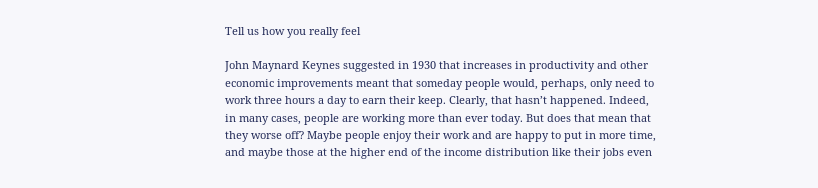Tell us how you really feel

John Maynard Keynes suggested in 1930 that increases in productivity and other economic improvements meant that someday people would, perhaps, only need to work three hours a day to earn their keep. Clearly, that hasn’t happened. Indeed, in many cases, people are working more than ever today. But does that mean that they worse off? Maybe people enjoy their work and are happy to put in more time, and maybe those at the higher end of the income distribution like their jobs even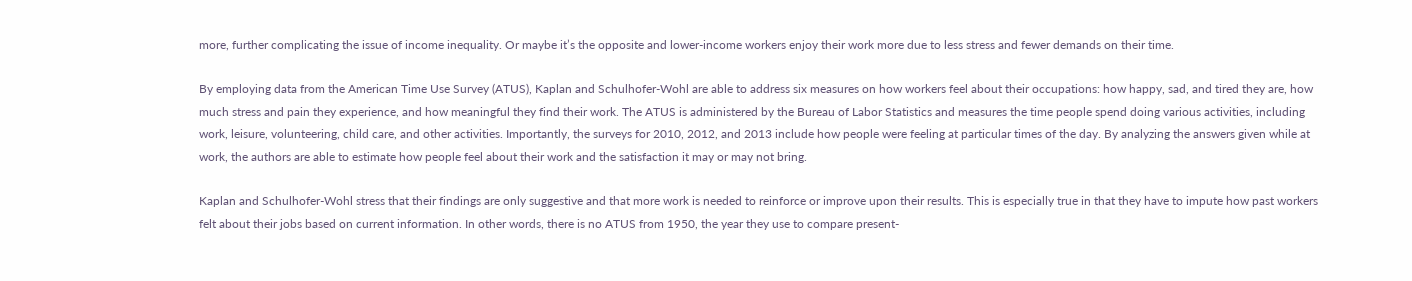more, further complicating the issue of income inequality. Or maybe it’s the opposite and lower-income workers enjoy their work more due to less stress and fewer demands on their time.

By employing data from the American Time Use Survey (ATUS), Kaplan and Schulhofer-Wohl are able to address six measures on how workers feel about their occupations: how happy, sad, and tired they are, how much stress and pain they experience, and how meaningful they find their work. The ATUS is administered by the Bureau of Labor Statistics and measures the time people spend doing various activities, including work, leisure, volunteering, child care, and other activities. Importantly, the surveys for 2010, 2012, and 2013 include how people were feeling at particular times of the day. By analyzing the answers given while at work, the authors are able to estimate how people feel about their work and the satisfaction it may or may not bring.

Kaplan and Schulhofer-Wohl stress that their findings are only suggestive and that more work is needed to reinforce or improve upon their results. This is especially true in that they have to impute how past workers felt about their jobs based on current information. In other words, there is no ATUS from 1950, the year they use to compare present-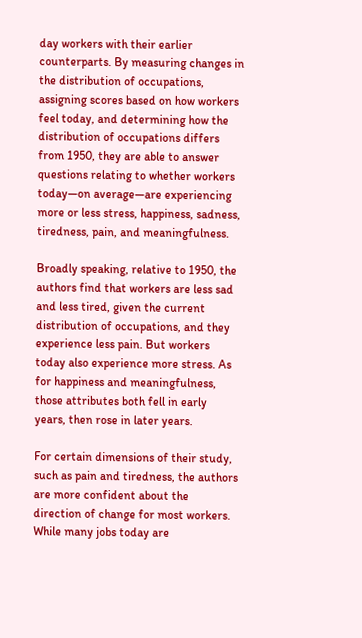day workers with their earlier counterparts. By measuring changes in the distribution of occupations, assigning scores based on how workers feel today, and determining how the distribution of occupations differs from 1950, they are able to answer questions relating to whether workers today—on average—are experiencing more or less stress, happiness, sadness, tiredness, pain, and meaningfulness.

Broadly speaking, relative to 1950, the authors find that workers are less sad and less tired, given the current distribution of occupations, and they experience less pain. But workers today also experience more stress. As for happiness and meaningfulness, those attributes both fell in early years, then rose in later years.

For certain dimensions of their study, such as pain and tiredness, the authors are more confident about the direction of change for most workers. While many jobs today are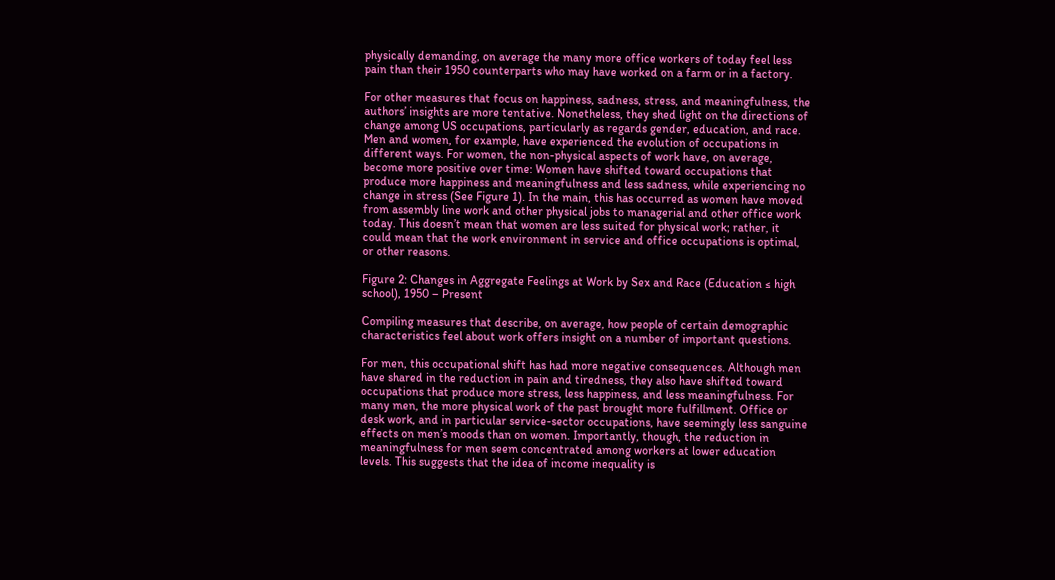physically demanding, on average the many more office workers of today feel less pain than their 1950 counterparts who may have worked on a farm or in a factory.

For other measures that focus on happiness, sadness, stress, and meaningfulness, the authors’ insights are more tentative. Nonetheless, they shed light on the directions of change among US occupations, particularly as regards gender, education, and race. Men and women, for example, have experienced the evolution of occupations in different ways. For women, the non-physical aspects of work have, on average, become more positive over time: Women have shifted toward occupations that produce more happiness and meaningfulness and less sadness, while experiencing no change in stress (See Figure 1). In the main, this has occurred as women have moved from assembly line work and other physical jobs to managerial and other office work today. This doesn’t mean that women are less suited for physical work; rather, it could mean that the work environment in service and office occupations is optimal, or other reasons.

Figure 2: Changes in Aggregate Feelings at Work by Sex and Race (Education ≤ high school), 1950 – Present

Compiling measures that describe, on average, how people of certain demographic characteristics feel about work offers insight on a number of important questions.

For men, this occupational shift has had more negative consequences. Although men have shared in the reduction in pain and tiredness, they also have shifted toward occupations that produce more stress, less happiness, and less meaningfulness. For many men, the more physical work of the past brought more fulfillment. Office or desk work, and in particular service-sector occupations, have seemingly less sanguine effects on men’s moods than on women. Importantly, though, the reduction in meaningfulness for men seem concentrated among workers at lower education levels. This suggests that the idea of income inequality is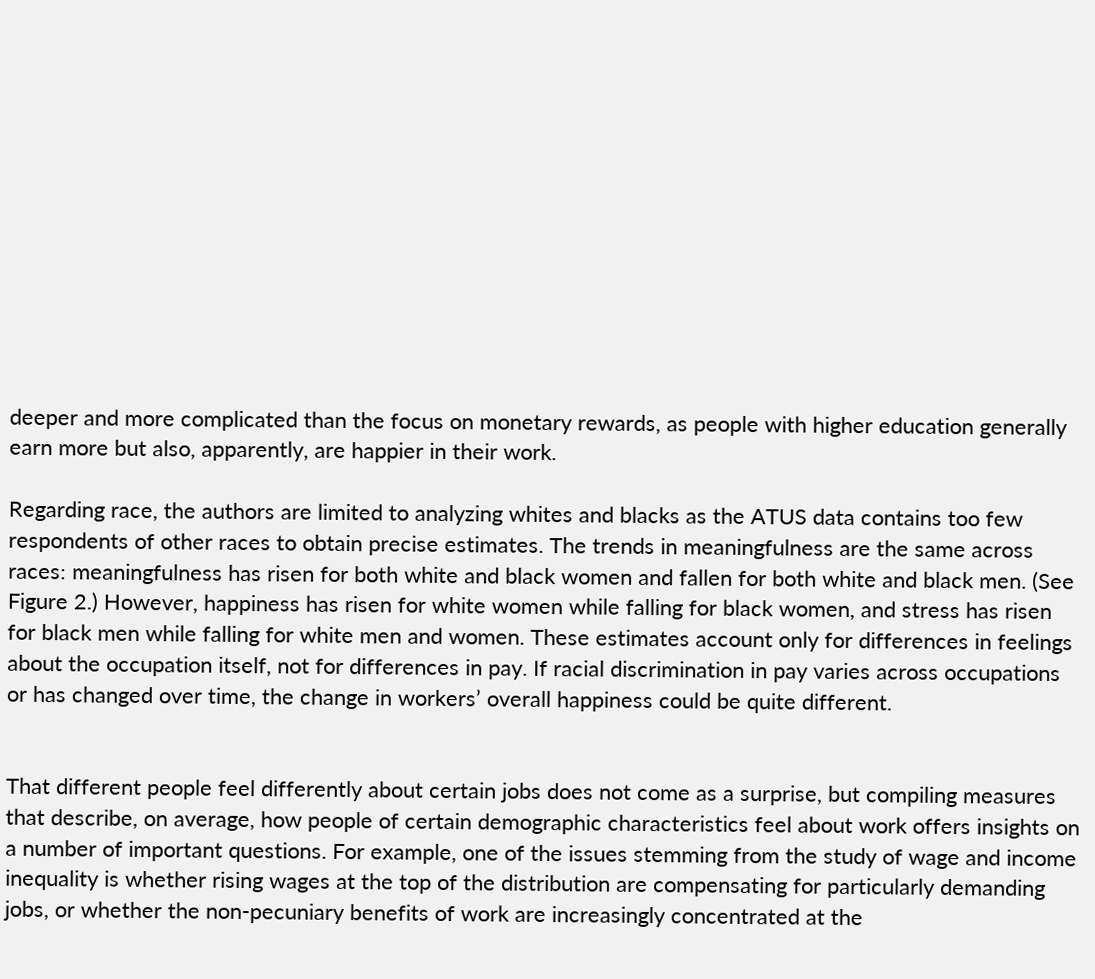deeper and more complicated than the focus on monetary rewards, as people with higher education generally earn more but also, apparently, are happier in their work.

Regarding race, the authors are limited to analyzing whites and blacks as the ATUS data contains too few respondents of other races to obtain precise estimates. The trends in meaningfulness are the same across races: meaningfulness has risen for both white and black women and fallen for both white and black men. (See Figure 2.) However, happiness has risen for white women while falling for black women, and stress has risen for black men while falling for white men and women. These estimates account only for differences in feelings about the occupation itself, not for differences in pay. If racial discrimination in pay varies across occupations or has changed over time, the change in workers’ overall happiness could be quite different.


That different people feel differently about certain jobs does not come as a surprise, but compiling measures that describe, on average, how people of certain demographic characteristics feel about work offers insights on a number of important questions. For example, one of the issues stemming from the study of wage and income inequality is whether rising wages at the top of the distribution are compensating for particularly demanding jobs, or whether the non-pecuniary benefits of work are increasingly concentrated at the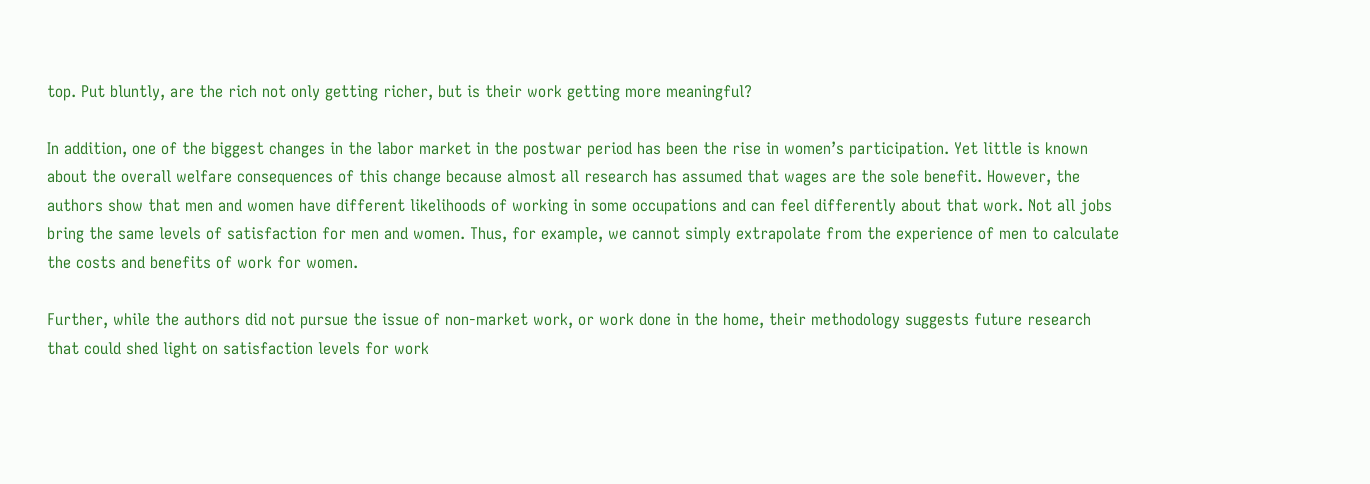top. Put bluntly, are the rich not only getting richer, but is their work getting more meaningful?

In addition, one of the biggest changes in the labor market in the postwar period has been the rise in women’s participation. Yet little is known about the overall welfare consequences of this change because almost all research has assumed that wages are the sole benefit. However, the authors show that men and women have different likelihoods of working in some occupations and can feel differently about that work. Not all jobs bring the same levels of satisfaction for men and women. Thus, for example, we cannot simply extrapolate from the experience of men to calculate the costs and benefits of work for women.

Further, while the authors did not pursue the issue of non-market work, or work done in the home, their methodology suggests future research that could shed light on satisfaction levels for work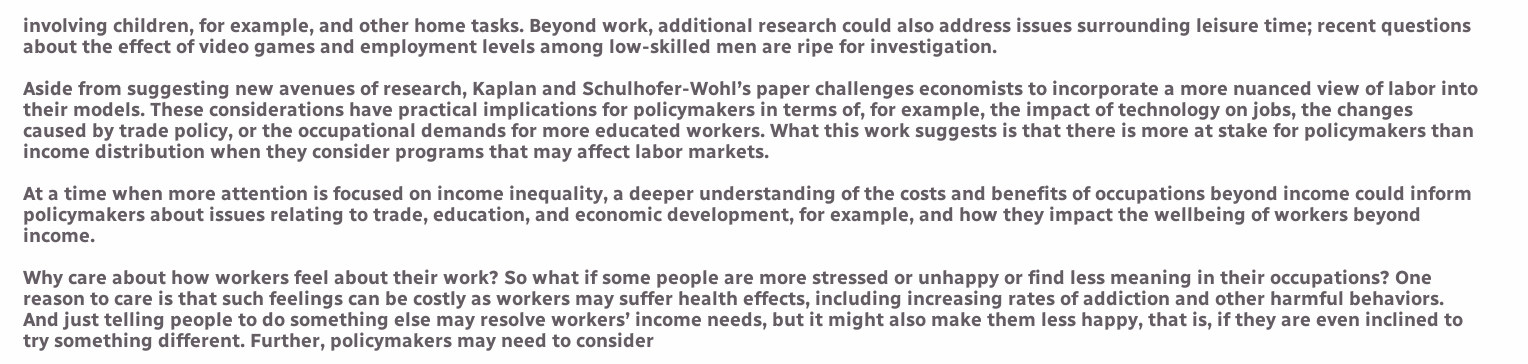involving children, for example, and other home tasks. Beyond work, additional research could also address issues surrounding leisure time; recent questions about the effect of video games and employment levels among low-skilled men are ripe for investigation.

Aside from suggesting new avenues of research, Kaplan and Schulhofer-Wohl’s paper challenges economists to incorporate a more nuanced view of labor into their models. These considerations have practical implications for policymakers in terms of, for example, the impact of technology on jobs, the changes caused by trade policy, or the occupational demands for more educated workers. What this work suggests is that there is more at stake for policymakers than income distribution when they consider programs that may affect labor markets.

At a time when more attention is focused on income inequality, a deeper understanding of the costs and benefits of occupations beyond income could inform policymakers about issues relating to trade, education, and economic development, for example, and how they impact the wellbeing of workers beyond income.

Why care about how workers feel about their work? So what if some people are more stressed or unhappy or find less meaning in their occupations? One reason to care is that such feelings can be costly as workers may suffer health effects, including increasing rates of addiction and other harmful behaviors. And just telling people to do something else may resolve workers’ income needs, but it might also make them less happy, that is, if they are even inclined to try something different. Further, policymakers may need to consider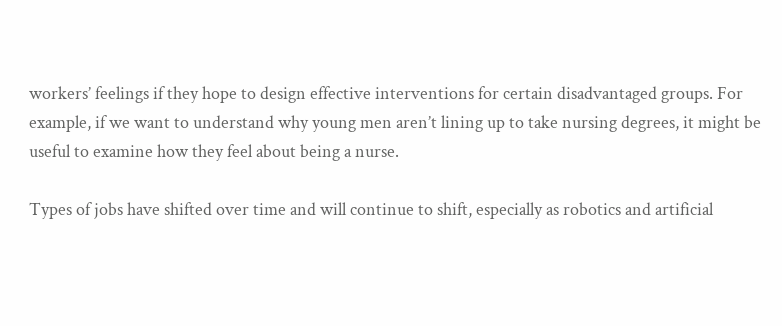workers’ feelings if they hope to design effective interventions for certain disadvantaged groups. For example, if we want to understand why young men aren’t lining up to take nursing degrees, it might be useful to examine how they feel about being a nurse.

Types of jobs have shifted over time and will continue to shift, especially as robotics and artificial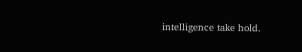intelligence take hold.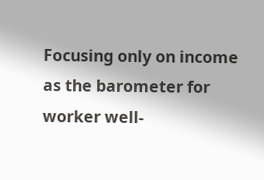Focusing only on income as the barometer for worker well-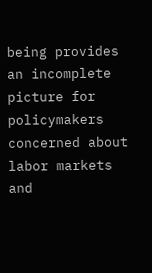being provides an incomplete picture for policymakers concerned about labor markets and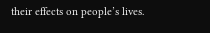their effects on people’s lives.